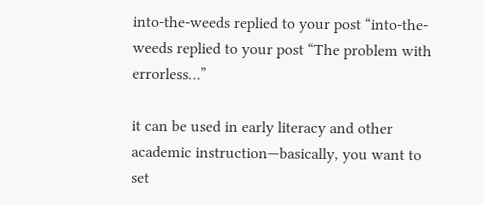into-the-weeds replied to your post “into-the-weeds replied to your post “The problem with errorless…”

it can be used in early literacy and other academic instruction—basically, you want to set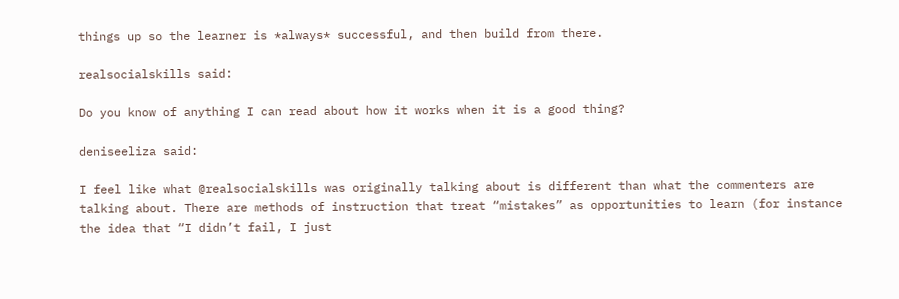things up so the learner is *always* successful, and then build from there.

realsocialskills said:

Do you know of anything I can read about how it works when it is a good thing?

deniseeliza said:

I feel like what @realsocialskills was originally talking about is different than what the commenters are talking about. There are methods of instruction that treat “mistakes” as opportunities to learn (for instance the idea that “I didn’t fail, I just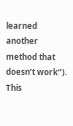learned another method that doesn’t work”). This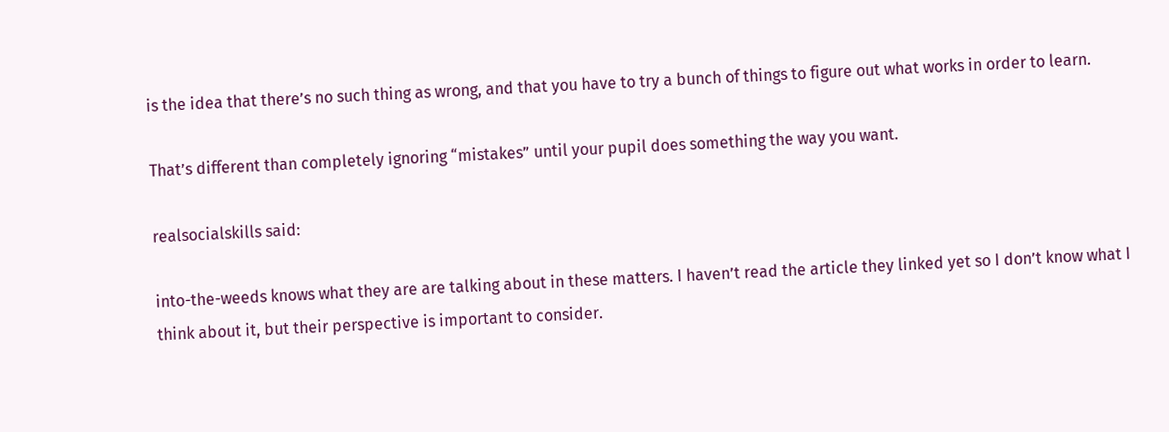is the idea that there’s no such thing as wrong, and that you have to try a bunch of things to figure out what works in order to learn.

That’s different than completely ignoring “mistakes” until your pupil does something the way you want.

realsocialskills said:

into-the-weeds knows what they are are talking about in these matters. I haven’t read the article they linked yet so I don’t know what I think about it, but their perspective is important to consider.